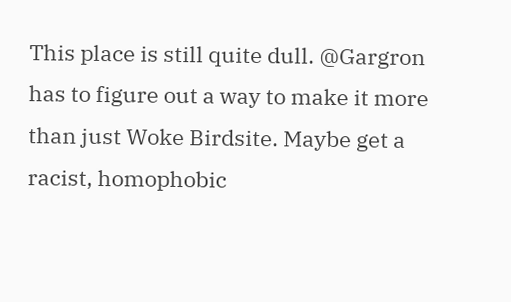This place is still quite dull. @Gargron has to figure out a way to make it more than just Woke Birdsite. Maybe get a racist, homophobic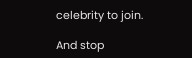celebrity to join.

And stop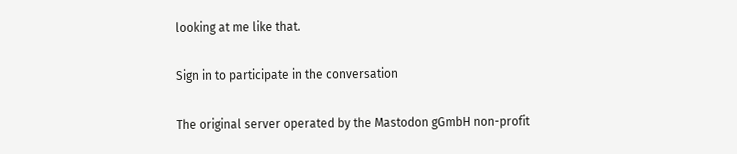looking at me like that.

Sign in to participate in the conversation

The original server operated by the Mastodon gGmbH non-profit